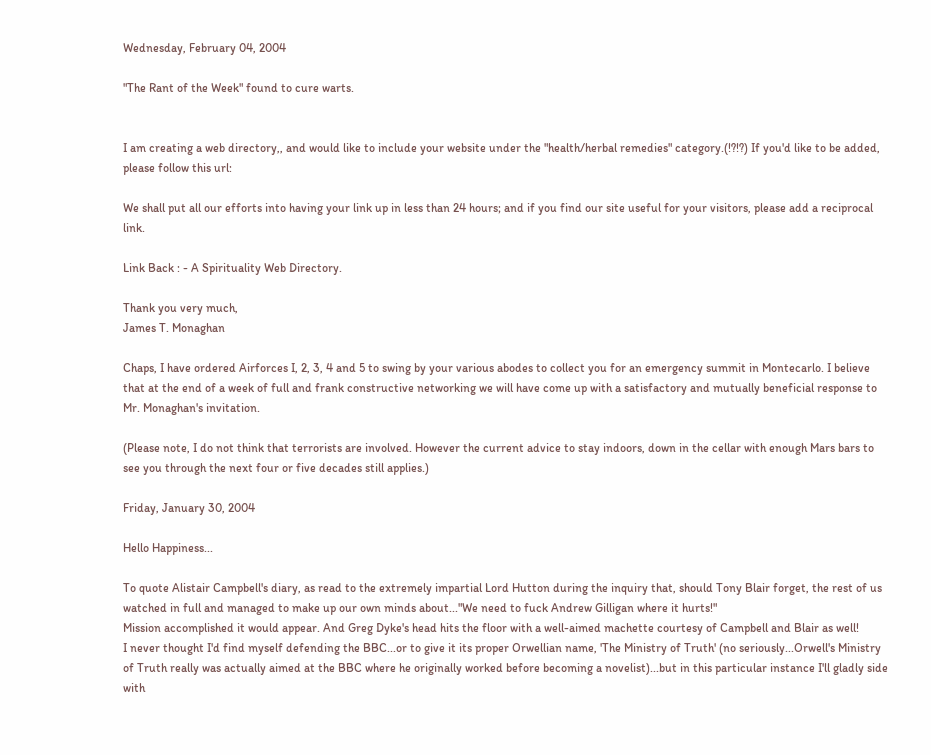Wednesday, February 04, 2004

"The Rant of the Week" found to cure warts.


I am creating a web directory,, and would like to include your website under the "health/herbal remedies" category.(!?!?) If you'd like to be added, please follow this url:

We shall put all our efforts into having your link up in less than 24 hours; and if you find our site useful for your visitors, please add a reciprocal link.

Link Back : - A Spirituality Web Directory.

Thank you very much,
James T. Monaghan

Chaps, I have ordered Airforces I, 2, 3, 4 and 5 to swing by your various abodes to collect you for an emergency summit in Montecarlo. I believe that at the end of a week of full and frank constructive networking we will have come up with a satisfactory and mutually beneficial response to Mr. Monaghan's invitation.

(Please note, I do not think that terrorists are involved. However the current advice to stay indoors, down in the cellar with enough Mars bars to see you through the next four or five decades still applies.)

Friday, January 30, 2004

Hello Happiness...

To quote Alistair Campbell's diary, as read to the extremely impartial Lord Hutton during the inquiry that, should Tony Blair forget, the rest of us watched in full and managed to make up our own minds about..."We need to fuck Andrew Gilligan where it hurts!"
Mission accomplished it would appear. And Greg Dyke's head hits the floor with a well-aimed machette courtesy of Campbell and Blair as well!
I never thought I'd find myself defending the BBC...or to give it its proper Orwellian name, 'The Ministry of Truth' (no seriously...Orwell's Ministry of Truth really was actually aimed at the BBC where he originally worked before becoming a novelist)...but in this particular instance I'll gladly side with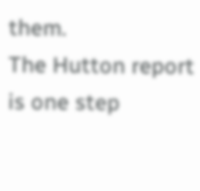them.
The Hutton report is one step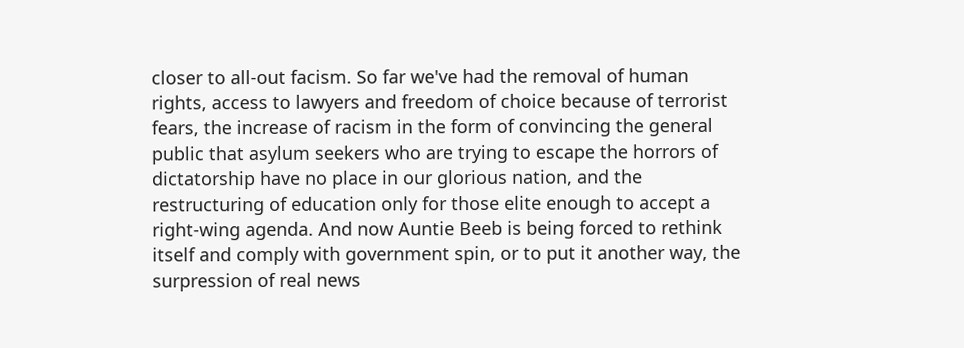closer to all-out facism. So far we've had the removal of human rights, access to lawyers and freedom of choice because of terrorist fears, the increase of racism in the form of convincing the general public that asylum seekers who are trying to escape the horrors of dictatorship have no place in our glorious nation, and the restructuring of education only for those elite enough to accept a right-wing agenda. And now Auntie Beeb is being forced to rethink itself and comply with government spin, or to put it another way, the surpression of real news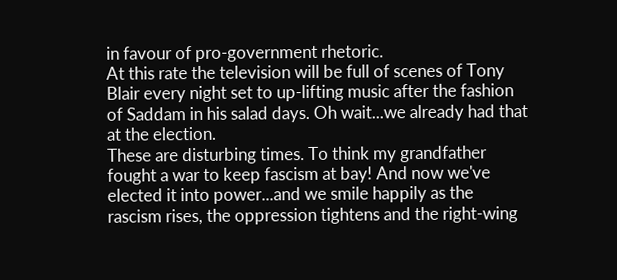in favour of pro-government rhetoric.
At this rate the television will be full of scenes of Tony Blair every night set to up-lifting music after the fashion of Saddam in his salad days. Oh wait...we already had that at the election.
These are disturbing times. To think my grandfather fought a war to keep fascism at bay! And now we've elected it into power...and we smile happily as the rascism rises, the oppression tightens and the right-wing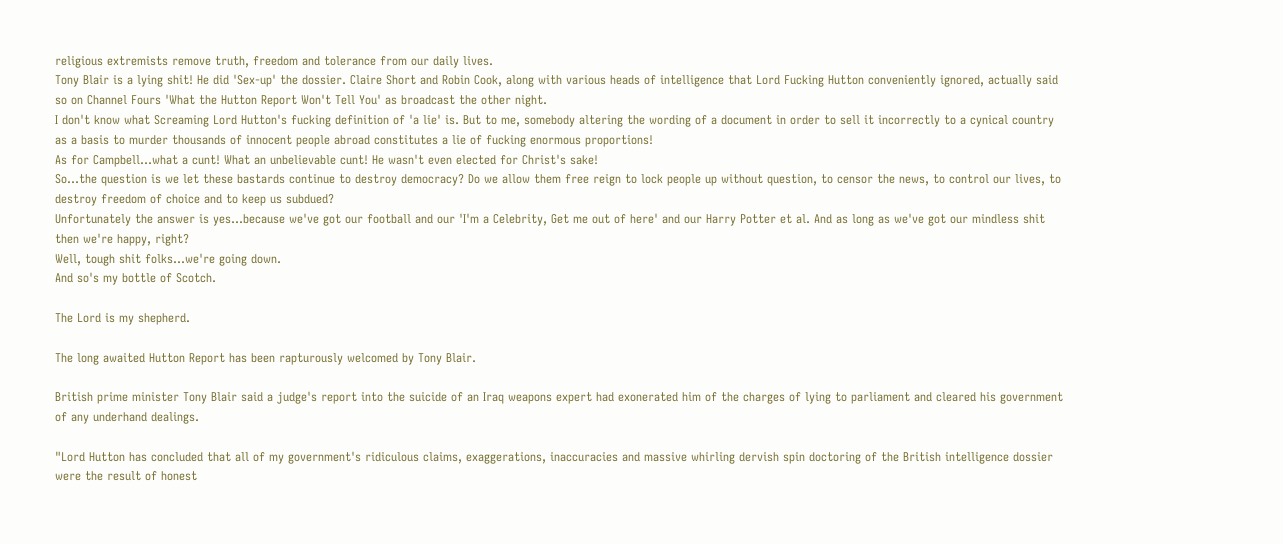religious extremists remove truth, freedom and tolerance from our daily lives.
Tony Blair is a lying shit! He did 'Sex-up' the dossier. Claire Short and Robin Cook, along with various heads of intelligence that Lord Fucking Hutton conveniently ignored, actually said so on Channel Fours 'What the Hutton Report Won't Tell You' as broadcast the other night.
I don't know what Screaming Lord Hutton's fucking definition of 'a lie' is. But to me, somebody altering the wording of a document in order to sell it incorrectly to a cynical country as a basis to murder thousands of innocent people abroad constitutes a lie of fucking enormous proportions!
As for Campbell...what a cunt! What an unbelievable cunt! He wasn't even elected for Christ's sake!
So...the question is we let these bastards continue to destroy democracy? Do we allow them free reign to lock people up without question, to censor the news, to control our lives, to destroy freedom of choice and to keep us subdued?
Unfortunately the answer is yes...because we've got our football and our 'I'm a Celebrity, Get me out of here' and our Harry Potter et al. And as long as we've got our mindless shit then we're happy, right?
Well, tough shit folks...we're going down.
And so's my bottle of Scotch.

The Lord is my shepherd.

The long awaited Hutton Report has been rapturously welcomed by Tony Blair.

British prime minister Tony Blair said a judge's report into the suicide of an Iraq weapons expert had exonerated him of the charges of lying to parliament and cleared his government of any underhand dealings.

"Lord Hutton has concluded that all of my government's ridiculous claims, exaggerations, inaccuracies and massive whirling dervish spin doctoring of the British intelligence dossier were the result of honest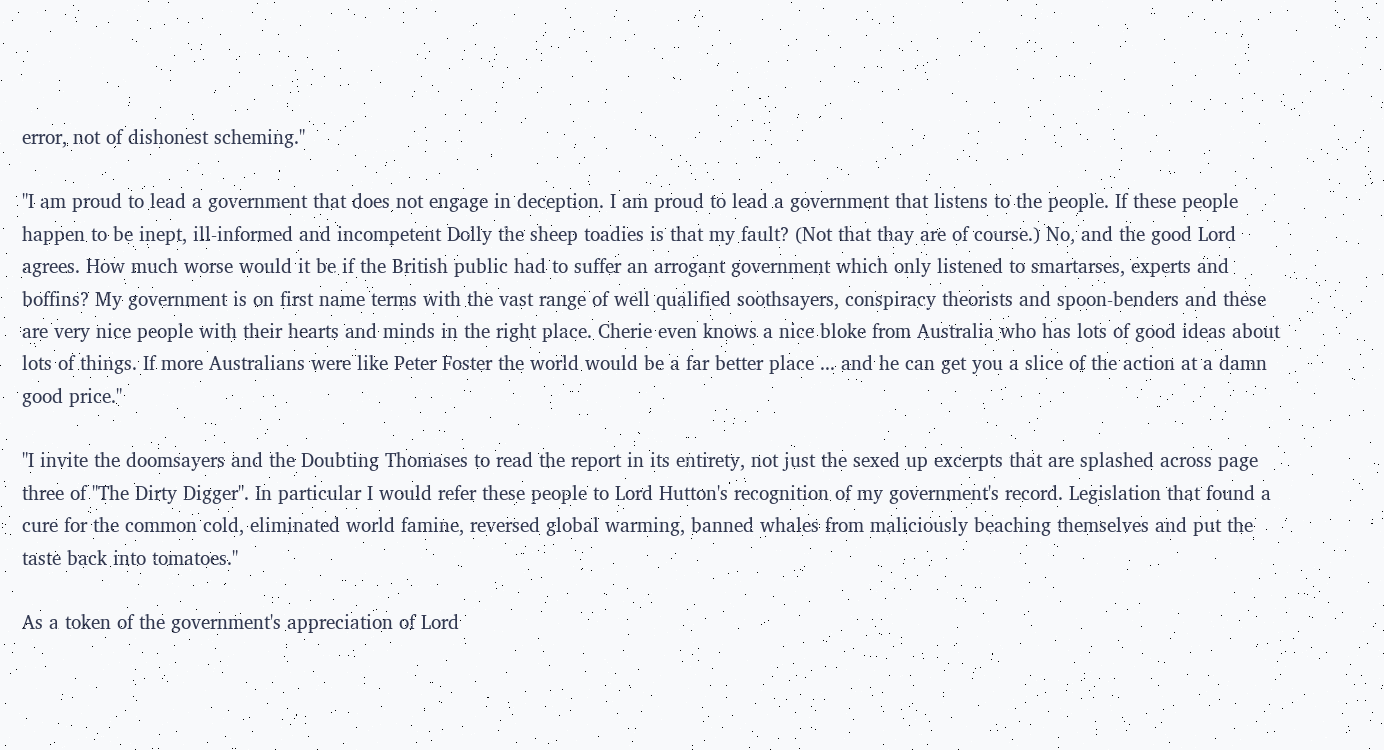error, not of dishonest scheming."

"I am proud to lead a government that does not engage in deception. I am proud to lead a government that listens to the people. If these people happen to be inept, ill-informed and incompetent Dolly the sheep toadies is that my fault? (Not that thay are of course.) No, and the good Lord agrees. How much worse would it be if the British public had to suffer an arrogant government which only listened to smartarses, experts and boffins? My government is on first name terms with the vast range of well qualified soothsayers, conspiracy theorists and spoon-benders and these are very nice people with their hearts and minds in the right place. Cherie even knows a nice bloke from Australia who has lots of good ideas about lots of things. If more Australians were like Peter Foster the world would be a far better place ... and he can get you a slice of the action at a damn good price."

"I invite the doomsayers and the Doubting Thomases to read the report in its entirety, not just the sexed up excerpts that are splashed across page three of "The Dirty Digger". In particular I would refer these people to Lord Hutton's recognition of my government's record. Legislation that found a cure for the common cold, eliminated world famine, reversed global warming, banned whales from maliciously beaching themselves and put the taste back into tomatoes."

As a token of the government's appreciation of Lord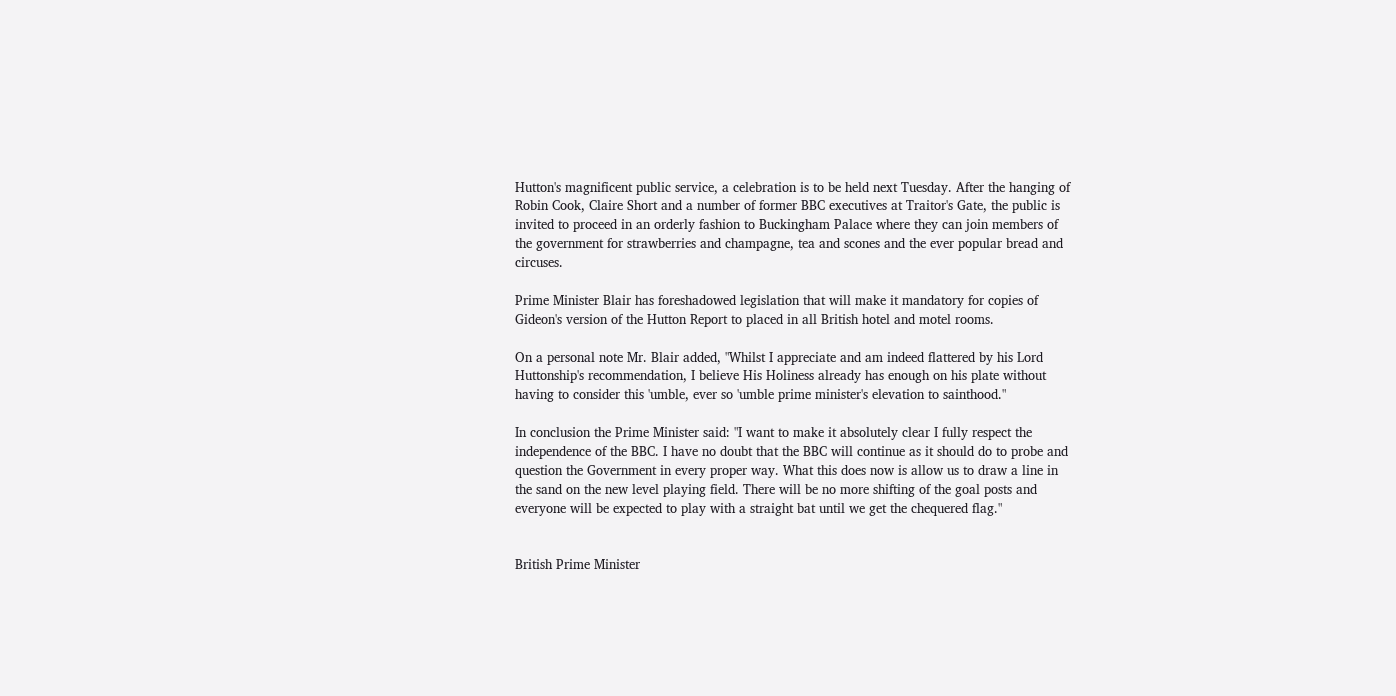Hutton's magnificent public service, a celebration is to be held next Tuesday. After the hanging of Robin Cook, Claire Short and a number of former BBC executives at Traitor's Gate, the public is invited to proceed in an orderly fashion to Buckingham Palace where they can join members of the government for strawberries and champagne, tea and scones and the ever popular bread and circuses.

Prime Minister Blair has foreshadowed legislation that will make it mandatory for copies of Gideon's version of the Hutton Report to placed in all British hotel and motel rooms.

On a personal note Mr. Blair added, "Whilst I appreciate and am indeed flattered by his Lord Huttonship's recommendation, I believe His Holiness already has enough on his plate without having to consider this 'umble, ever so 'umble prime minister's elevation to sainthood."

In conclusion the Prime Minister said: "I want to make it absolutely clear I fully respect the independence of the BBC. I have no doubt that the BBC will continue as it should do to probe and question the Government in every proper way. What this does now is allow us to draw a line in the sand on the new level playing field. There will be no more shifting of the goal posts and everyone will be expected to play with a straight bat until we get the chequered flag."


British Prime Minister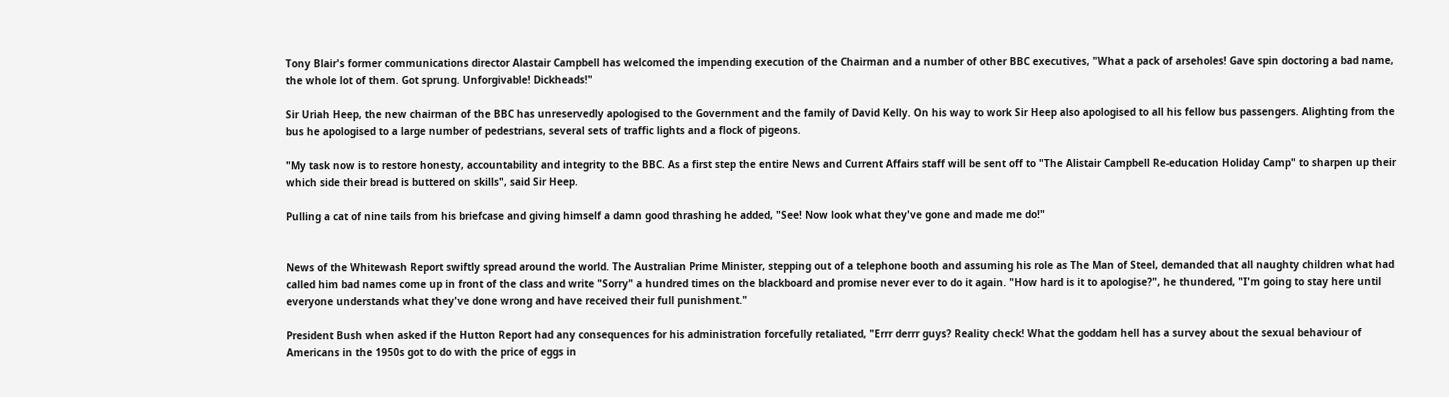Tony Blair's former communications director Alastair Campbell has welcomed the impending execution of the Chairman and a number of other BBC executives, "What a pack of arseholes! Gave spin doctoring a bad name, the whole lot of them. Got sprung. Unforgivable! Dickheads!"

Sir Uriah Heep, the new chairman of the BBC has unreservedly apologised to the Government and the family of David Kelly. On his way to work Sir Heep also apologised to all his fellow bus passengers. Alighting from the bus he apologised to a large number of pedestrians, several sets of traffic lights and a flock of pigeons.

"My task now is to restore honesty, accountability and integrity to the BBC. As a first step the entire News and Current Affairs staff will be sent off to "The Alistair Campbell Re-education Holiday Camp" to sharpen up their which side their bread is buttered on skills", said Sir Heep.

Pulling a cat of nine tails from his briefcase and giving himself a damn good thrashing he added, "See! Now look what they've gone and made me do!"


News of the Whitewash Report swiftly spread around the world. The Australian Prime Minister, stepping out of a telephone booth and assuming his role as The Man of Steel, demanded that all naughty children what had called him bad names come up in front of the class and write "Sorry" a hundred times on the blackboard and promise never ever to do it again. "How hard is it to apologise?", he thundered, "I'm going to stay here until everyone understands what they've done wrong and have received their full punishment."

President Bush when asked if the Hutton Report had any consequences for his administration forcefully retaliated, "Errr derrr guys? Reality check! What the goddam hell has a survey about the sexual behaviour of Americans in the 1950s got to do with the price of eggs in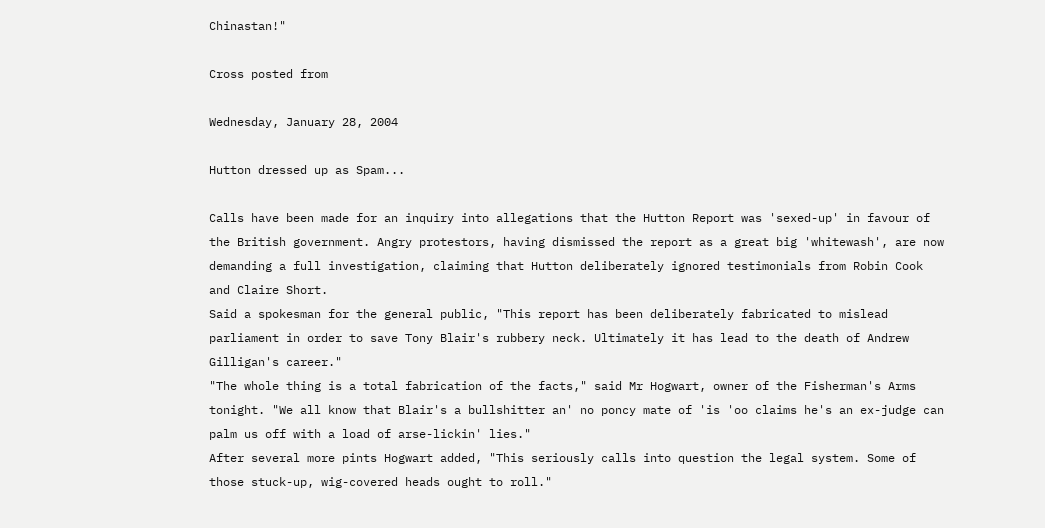Chinastan!"

Cross posted from

Wednesday, January 28, 2004

Hutton dressed up as Spam...

Calls have been made for an inquiry into allegations that the Hutton Report was 'sexed-up' in favour of the British government. Angry protestors, having dismissed the report as a great big 'whitewash', are now demanding a full investigation, claiming that Hutton deliberately ignored testimonials from Robin Cook and Claire Short.
Said a spokesman for the general public, "This report has been deliberately fabricated to mislead parliament in order to save Tony Blair's rubbery neck. Ultimately it has lead to the death of Andrew Gilligan's career."
"The whole thing is a total fabrication of the facts," said Mr Hogwart, owner of the Fisherman's Arms tonight. "We all know that Blair's a bullshitter an' no poncy mate of 'is 'oo claims he's an ex-judge can palm us off with a load of arse-lickin' lies."
After several more pints Hogwart added, "This seriously calls into question the legal system. Some of those stuck-up, wig-covered heads ought to roll."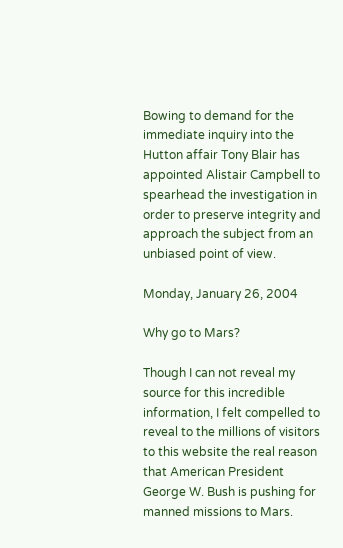Bowing to demand for the immediate inquiry into the Hutton affair Tony Blair has appointed Alistair Campbell to spearhead the investigation in order to preserve integrity and approach the subject from an unbiased point of view.

Monday, January 26, 2004

Why go to Mars?

Though I can not reveal my source for this incredible information, I felt compelled to reveal to the millions of visitors to this website the real reason that American President George W. Bush is pushing for manned missions to Mars.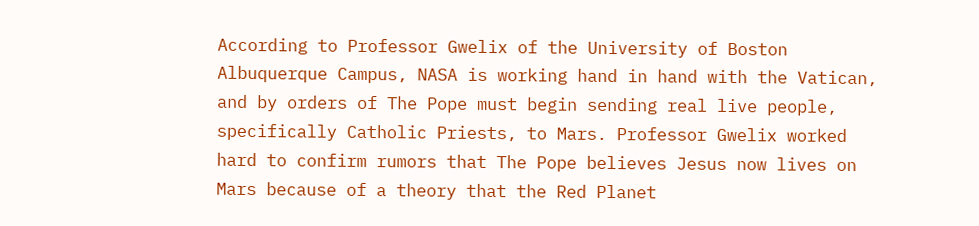According to Professor Gwelix of the University of Boston Albuquerque Campus, NASA is working hand in hand with the Vatican, and by orders of The Pope must begin sending real live people, specifically Catholic Priests, to Mars. Professor Gwelix worked hard to confirm rumors that The Pope believes Jesus now lives on Mars because of a theory that the Red Planet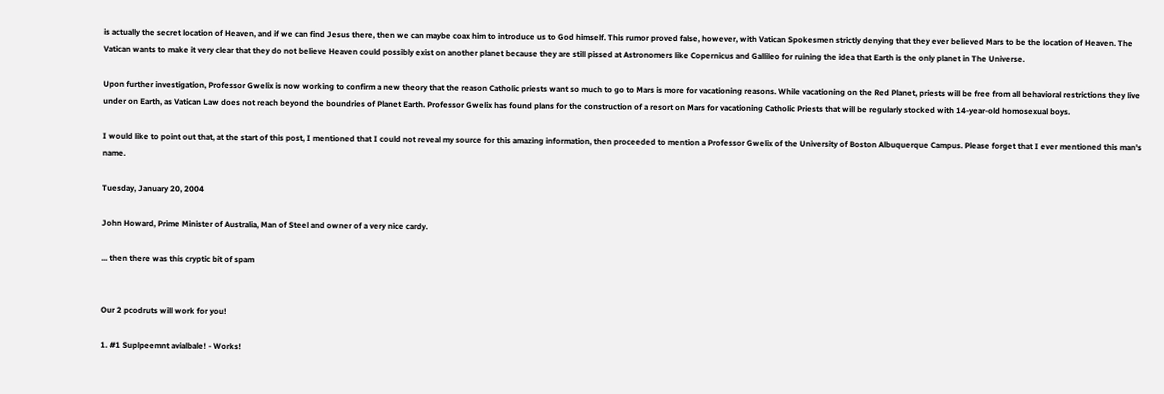is actually the secret location of Heaven, and if we can find Jesus there, then we can maybe coax him to introduce us to God himself. This rumor proved false, however, with Vatican Spokesmen strictly denying that they ever believed Mars to be the location of Heaven. The Vatican wants to make it very clear that they do not believe Heaven could possibly exist on another planet because they are still pissed at Astronomers like Copernicus and Gallileo for ruining the idea that Earth is the only planet in The Universe.

Upon further investigation, Professor Gwelix is now working to confirm a new theory that the reason Catholic priests want so much to go to Mars is more for vacationing reasons. While vacationing on the Red Planet, priests will be free from all behavioral restrictions they live under on Earth, as Vatican Law does not reach beyond the boundries of Planet Earth. Professor Gwelix has found plans for the construction of a resort on Mars for vacationing Catholic Priests that will be regularly stocked with 14-year-old homosexual boys.

I would like to point out that, at the start of this post, I mentioned that I could not reveal my source for this amazing information, then proceeded to mention a Professor Gwelix of the University of Boston Albuquerque Campus. Please forget that I ever mentioned this man's name.

Tuesday, January 20, 2004

John Howard, Prime Minister of Australia, Man of Steel and owner of a very nice cardy.

... then there was this cryptic bit of spam


Our 2 pcodruts will work for you!

1. #1 Suplpeemnt avialbale! - Works!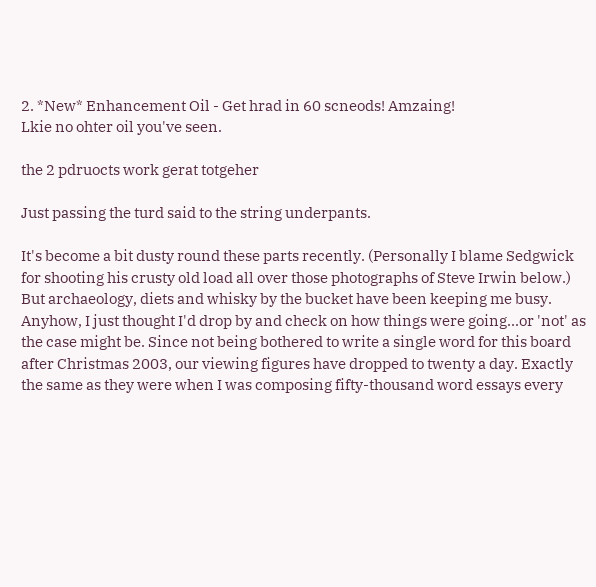2. *New* Enhancement Oil - Get hrad in 60 scneods! Amzaing!
Lkie no ohter oil you've seen.

the 2 pdruocts work gerat totgeher

Just passing the turd said to the string underpants.

It's become a bit dusty round these parts recently. (Personally I blame Sedgwick for shooting his crusty old load all over those photographs of Steve Irwin below.) But archaeology, diets and whisky by the bucket have been keeping me busy. Anyhow, I just thought I'd drop by and check on how things were going...or 'not' as the case might be. Since not being bothered to write a single word for this board after Christmas 2003, our viewing figures have dropped to twenty a day. Exactly the same as they were when I was composing fifty-thousand word essays every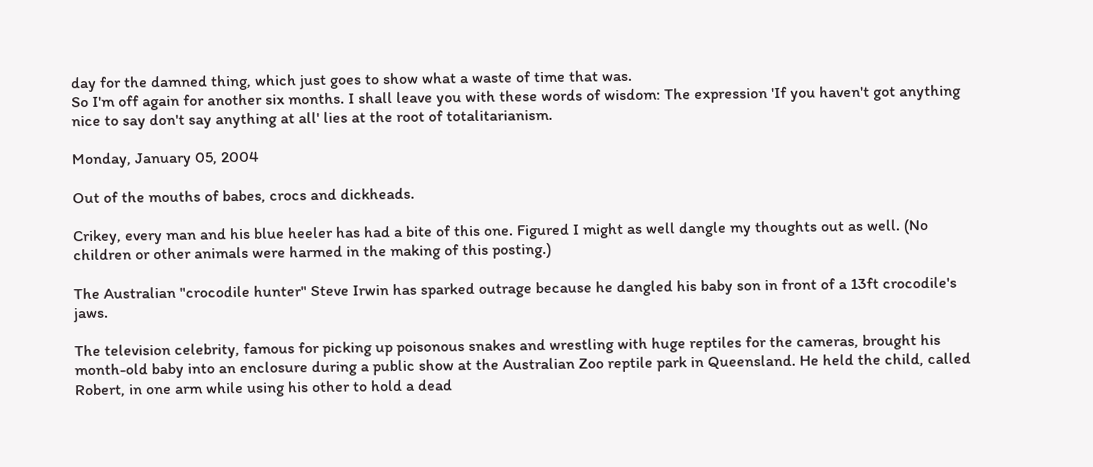day for the damned thing, which just goes to show what a waste of time that was.
So I'm off again for another six months. I shall leave you with these words of wisdom: The expression 'If you haven't got anything nice to say don't say anything at all' lies at the root of totalitarianism.

Monday, January 05, 2004

Out of the mouths of babes, crocs and dickheads.

Crikey, every man and his blue heeler has had a bite of this one. Figured I might as well dangle my thoughts out as well. (No children or other animals were harmed in the making of this posting.)

The Australian "crocodile hunter" Steve Irwin has sparked outrage because he dangled his baby son in front of a 13ft crocodile's jaws.

The television celebrity, famous for picking up poisonous snakes and wrestling with huge reptiles for the cameras, brought his month-old baby into an enclosure during a public show at the Australian Zoo reptile park in Queensland. He held the child, called Robert, in one arm while using his other to hold a dead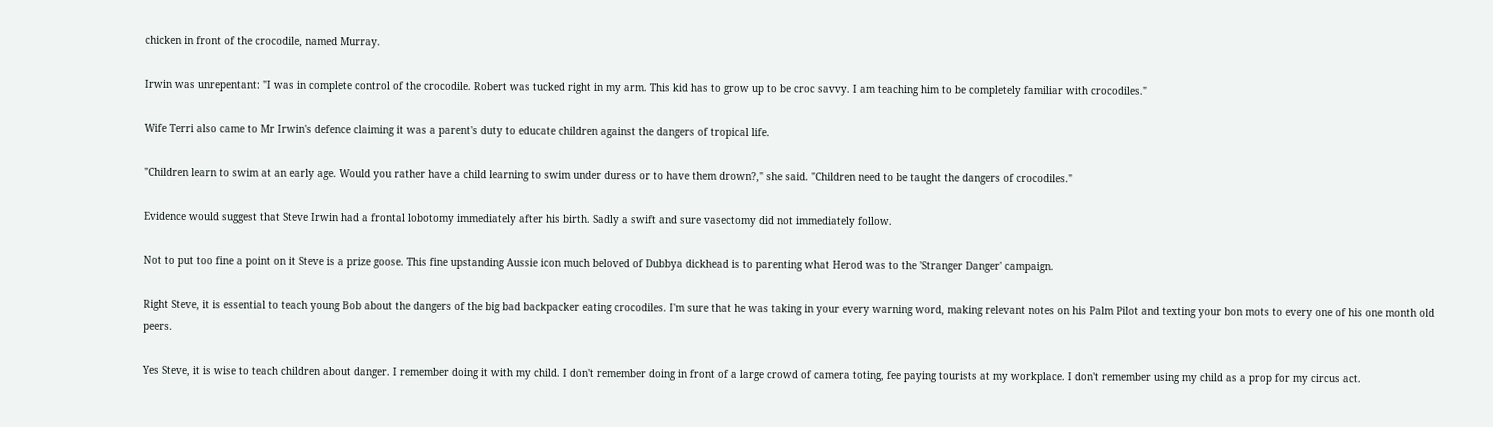chicken in front of the crocodile, named Murray.

Irwin was unrepentant: "I was in complete control of the crocodile. Robert was tucked right in my arm. This kid has to grow up to be croc savvy. I am teaching him to be completely familiar with crocodiles."

Wife Terri also came to Mr Irwin's defence claiming it was a parent's duty to educate children against the dangers of tropical life.

"Children learn to swim at an early age. Would you rather have a child learning to swim under duress or to have them drown?," she said. "Children need to be taught the dangers of crocodiles."

Evidence would suggest that Steve Irwin had a frontal lobotomy immediately after his birth. Sadly a swift and sure vasectomy did not immediately follow.

Not to put too fine a point on it Steve is a prize goose. This fine upstanding Aussie icon much beloved of Dubbya dickhead is to parenting what Herod was to the 'Stranger Danger' campaign.

Right Steve, it is essential to teach young Bob about the dangers of the big bad backpacker eating crocodiles. I'm sure that he was taking in your every warning word, making relevant notes on his Palm Pilot and texting your bon mots to every one of his one month old peers.

Yes Steve, it is wise to teach children about danger. I remember doing it with my child. I don't remember doing in front of a large crowd of camera toting, fee paying tourists at my workplace. I don't remember using my child as a prop for my circus act.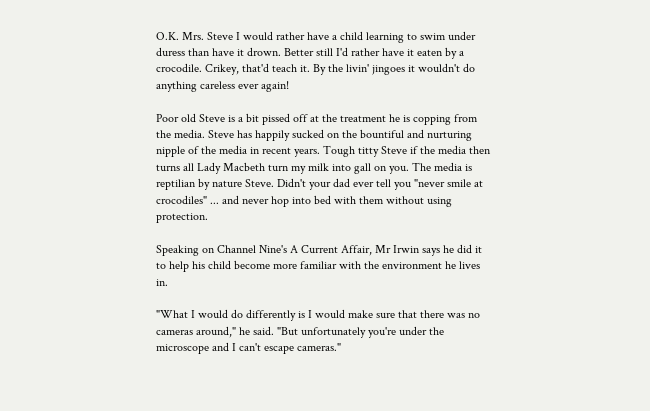O.K. Mrs. Steve I would rather have a child learning to swim under duress than have it drown. Better still I'd rather have it eaten by a crocodile. Crikey, that'd teach it. By the livin' jingoes it wouldn't do anything careless ever again!

Poor old Steve is a bit pissed off at the treatment he is copping from the media. Steve has happily sucked on the bountiful and nurturing nipple of the media in recent years. Tough titty Steve if the media then turns all Lady Macbeth turn my milk into gall on you. The media is reptilian by nature Steve. Didn't your dad ever tell you "never smile at crocodiles" ... and never hop into bed with them without using protection.

Speaking on Channel Nine's A Current Affair, Mr Irwin says he did it to help his child become more familiar with the environment he lives in.

"What I would do differently is I would make sure that there was no cameras around," he said. "But unfortunately you're under the microscope and I can't escape cameras."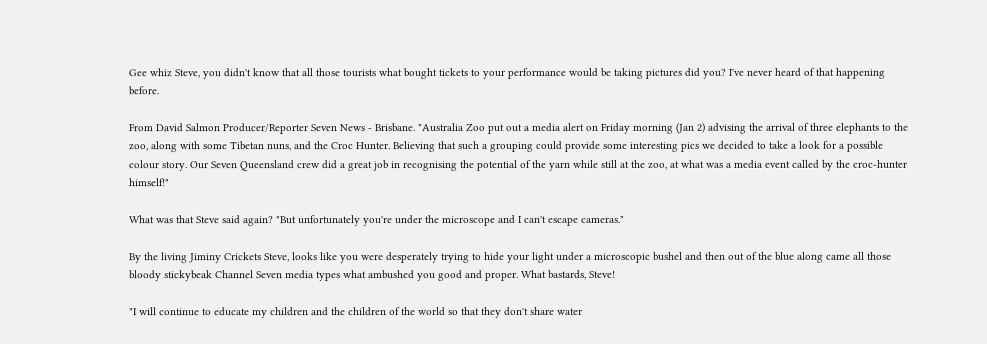Gee whiz Steve, you didn't know that all those tourists what bought tickets to your performance would be taking pictures did you? I've never heard of that happening before.

From David Salmon Producer/Reporter Seven News - Brisbane. "Australia Zoo put out a media alert on Friday morning (Jan 2) advising the arrival of three elephants to the zoo, along with some Tibetan nuns, and the Croc Hunter. Believing that such a grouping could provide some interesting pics we decided to take a look for a possible colour story. Our Seven Queensland crew did a great job in recognising the potential of the yarn while still at the zoo, at what was a media event called by the croc-hunter himself!"

What was that Steve said again? "But unfortunately you're under the microscope and I can't escape cameras."

By the living Jiminy Crickets Steve, looks like you were desperately trying to hide your light under a microscopic bushel and then out of the blue along came all those bloody stickybeak Channel Seven media types what ambushed you good and proper. What bastards, Steve!

"I will continue to educate my children and the children of the world so that they don't share water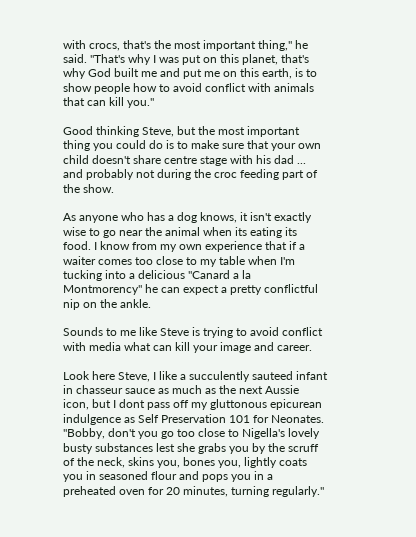with crocs, that's the most important thing," he said. "That's why I was put on this planet, that's why God built me and put me on this earth, is to show people how to avoid conflict with animals that can kill you."

Good thinking Steve, but the most important thing you could do is to make sure that your own child doesn't share centre stage with his dad ... and probably not during the croc feeding part of the show.

As anyone who has a dog knows, it isn't exactly wise to go near the animal when its eating its food. I know from my own experience that if a waiter comes too close to my table when I'm tucking into a delicious "Canard a la Montmorency" he can expect a pretty conflictful nip on the ankle.

Sounds to me like Steve is trying to avoid conflict with media what can kill your image and career.

Look here Steve, I like a succulently sauteed infant in chasseur sauce as much as the next Aussie icon, but I dont pass off my gluttonous epicurean indulgence as Self Preservation 101 for Neonates. "Bobby, don't you go too close to Nigella's lovely busty substances lest she grabs you by the scruff of the neck, skins you, bones you, lightly coats you in seasoned flour and pops you in a preheated oven for 20 minutes, turning regularly."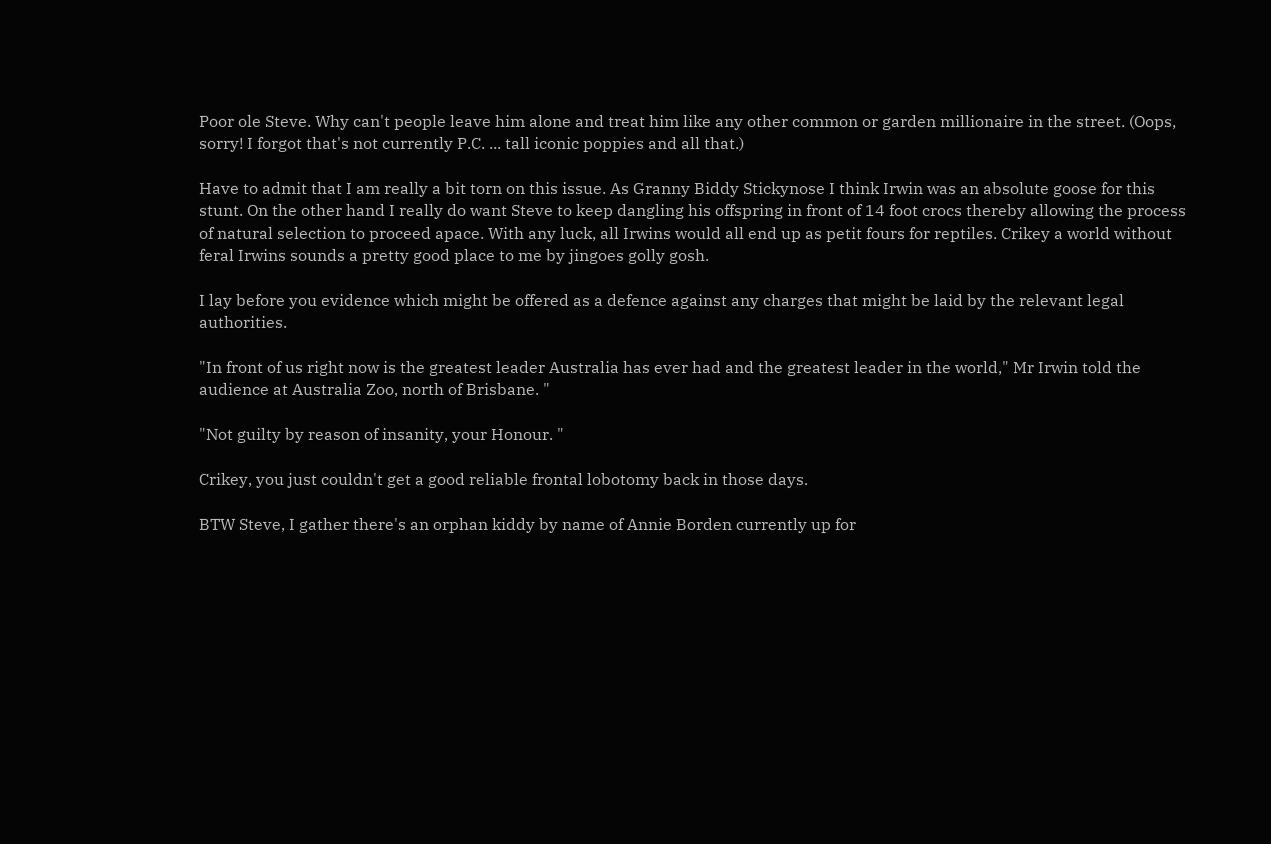Poor ole Steve. Why can't people leave him alone and treat him like any other common or garden millionaire in the street. (Oops, sorry! I forgot that's not currently P.C. ... tall iconic poppies and all that.)

Have to admit that I am really a bit torn on this issue. As Granny Biddy Stickynose I think Irwin was an absolute goose for this stunt. On the other hand I really do want Steve to keep dangling his offspring in front of 14 foot crocs thereby allowing the process of natural selection to proceed apace. With any luck, all Irwins would all end up as petit fours for reptiles. Crikey a world without feral Irwins sounds a pretty good place to me by jingoes golly gosh.

I lay before you evidence which might be offered as a defence against any charges that might be laid by the relevant legal authorities.

"In front of us right now is the greatest leader Australia has ever had and the greatest leader in the world," Mr Irwin told the audience at Australia Zoo, north of Brisbane. "

"Not guilty by reason of insanity, your Honour. "

Crikey, you just couldn't get a good reliable frontal lobotomy back in those days.

BTW Steve, I gather there's an orphan kiddy by name of Annie Borden currently up for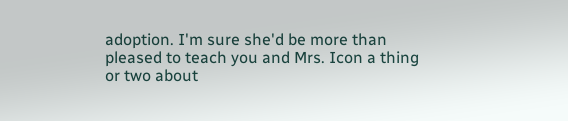adoption. I'm sure she'd be more than pleased to teach you and Mrs. Icon a thing or two about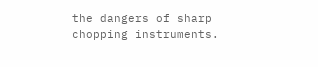the dangers of sharp chopping instruments.